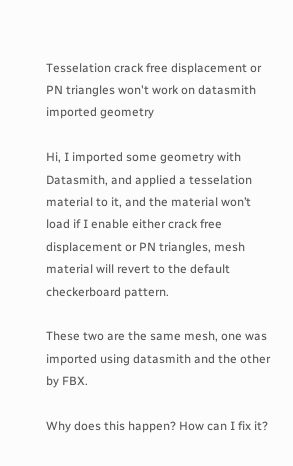Tesselation crack free displacement or PN triangles won't work on datasmith imported geometry

Hi, I imported some geometry with Datasmith, and applied a tesselation material to it, and the material won’t load if I enable either crack free displacement or PN triangles, mesh material will revert to the default checkerboard pattern.

These two are the same mesh, one was imported using datasmith and the other by FBX.

Why does this happen? How can I fix it?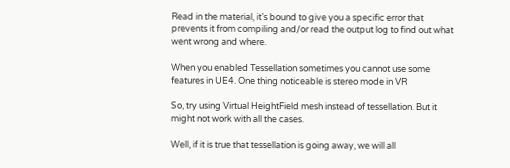Read in the material, it’s bound to give you a specific error that prevents it from compiling and/or read the output log to find out what went wrong and where.

When you enabled Tessellation sometimes you cannot use some features in UE4. One thing noticeable is stereo mode in VR

So, try using Virtual HeightField mesh instead of tessellation. But it might not work with all the cases.

Well, if it is true that tessellation is going away, we will all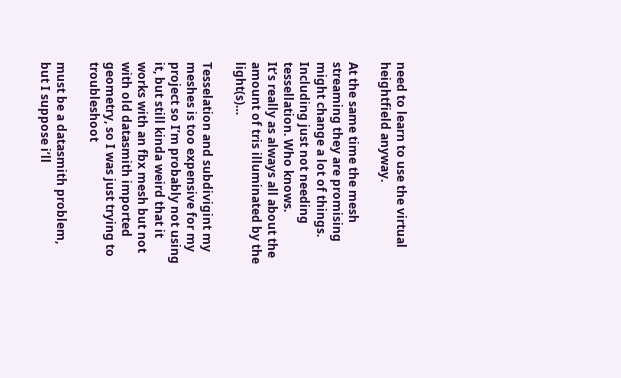need to learn to use the virtual heightfield anyway.

At the same time the mesh streaming they are promising might change a lot of things. Including just not needing tessellation. Who knows.
It’s really as always all about the amount of tris illuminated by the light(s)…

Tesselation and subdivigint my meshes is too expensive for my project so I’m probably not using it, but still kinda weird that it works with an fbx mesh but not with old datasmith imported geometry, so I was just trying to troubleshoot

must be a datasmith problem, but I suppose i’ll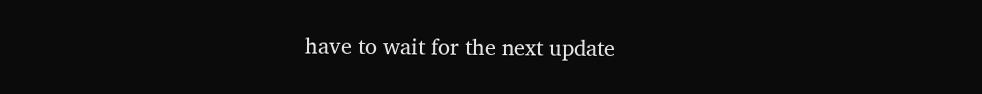have to wait for the next update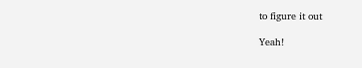to figure it out

Yeah!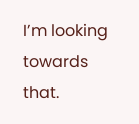I’m looking towards that.